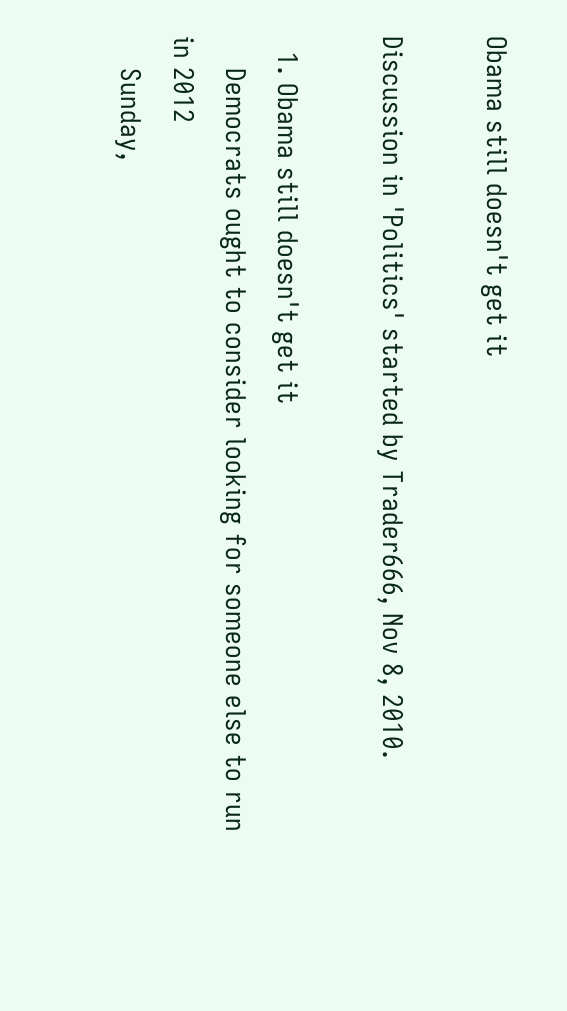Obama still doesn't get it

Discussion in 'Politics' started by Trader666, Nov 8, 2010.

  1. Obama still doesn't get it
    Democrats ought to consider looking for someone else to run in 2012
    Sunday,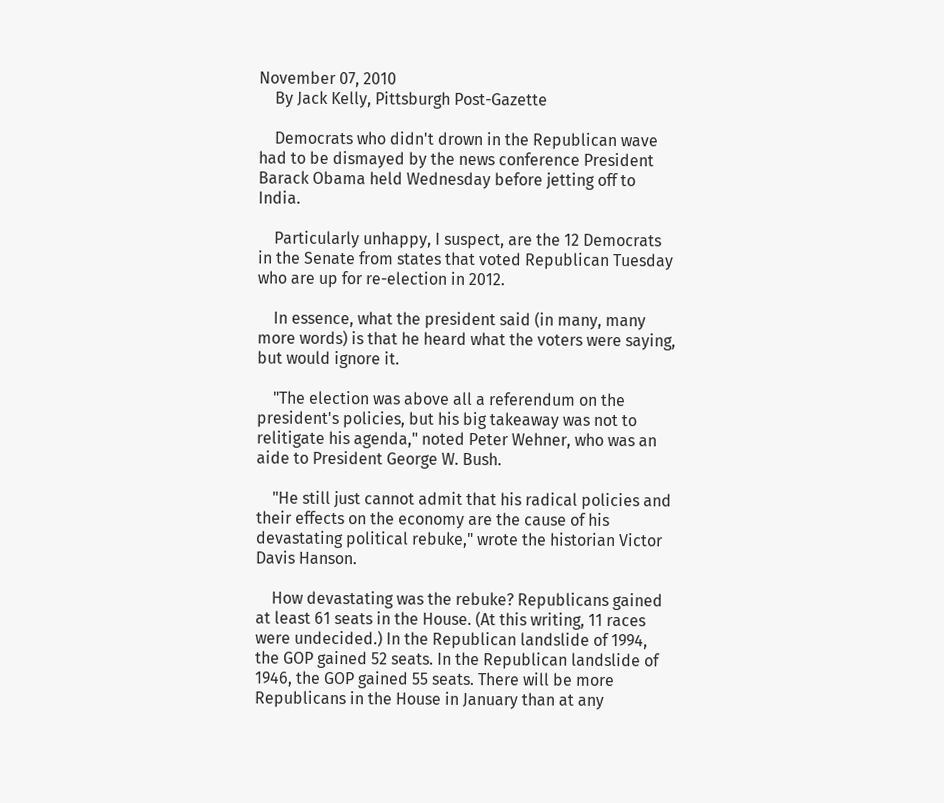November 07, 2010
    By Jack Kelly, Pittsburgh Post-Gazette

    Democrats who didn't drown in the Republican wave had to be dismayed by the news conference President Barack Obama held Wednesday before jetting off to India.

    Particularly unhappy, I suspect, are the 12 Democrats in the Senate from states that voted Republican Tuesday who are up for re-election in 2012.

    In essence, what the president said (in many, many more words) is that he heard what the voters were saying, but would ignore it.

    "The election was above all a referendum on the president's policies, but his big takeaway was not to relitigate his agenda," noted Peter Wehner, who was an aide to President George W. Bush.

    "He still just cannot admit that his radical policies and their effects on the economy are the cause of his devastating political rebuke," wrote the historian Victor Davis Hanson.

    How devastating was the rebuke? Republicans gained at least 61 seats in the House. (At this writing, 11 races were undecided.) In the Republican landslide of 1994, the GOP gained 52 seats. In the Republican landslide of 1946, the GOP gained 55 seats. There will be more Republicans in the House in January than at any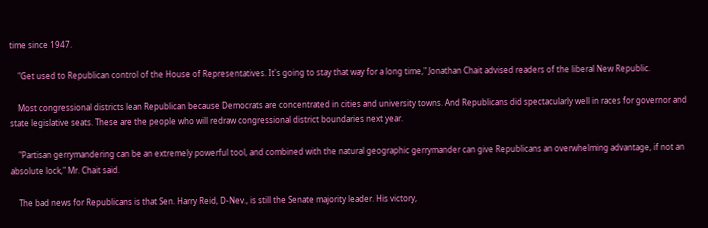time since 1947.

    "Get used to Republican control of the House of Representatives. It's going to stay that way for a long time," Jonathan Chait advised readers of the liberal New Republic.

    Most congressional districts lean Republican because Democrats are concentrated in cities and university towns. And Republicans did spectacularly well in races for governor and state legislative seats. These are the people who will redraw congressional district boundaries next year.

    "Partisan gerrymandering can be an extremely powerful tool, and combined with the natural geographic gerrymander can give Republicans an overwhelming advantage, if not an absolute lock," Mr. Chait said.

    The bad news for Republicans is that Sen. Harry Reid, D-Nev., is still the Senate majority leader. His victory,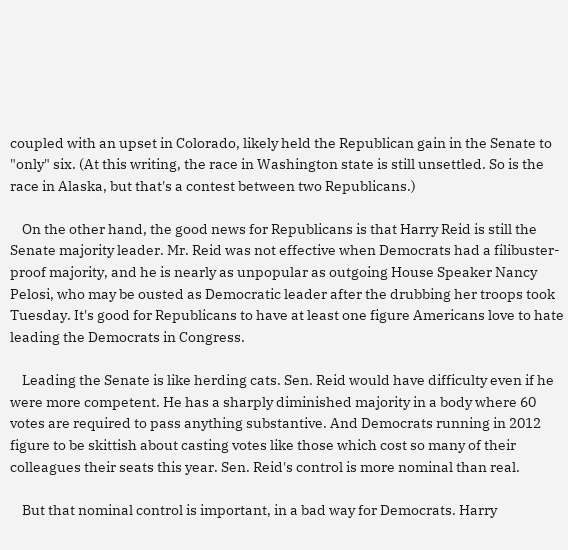coupled with an upset in Colorado, likely held the Republican gain in the Senate to "only" six. (At this writing, the race in Washington state is still unsettled. So is the race in Alaska, but that's a contest between two Republicans.)

    On the other hand, the good news for Republicans is that Harry Reid is still the Senate majority leader. Mr. Reid was not effective when Democrats had a filibuster-proof majority, and he is nearly as unpopular as outgoing House Speaker Nancy Pelosi, who may be ousted as Democratic leader after the drubbing her troops took Tuesday. It's good for Republicans to have at least one figure Americans love to hate leading the Democrats in Congress.

    Leading the Senate is like herding cats. Sen. Reid would have difficulty even if he were more competent. He has a sharply diminished majority in a body where 60 votes are required to pass anything substantive. And Democrats running in 2012 figure to be skittish about casting votes like those which cost so many of their colleagues their seats this year. Sen. Reid's control is more nominal than real.

    But that nominal control is important, in a bad way for Democrats. Harry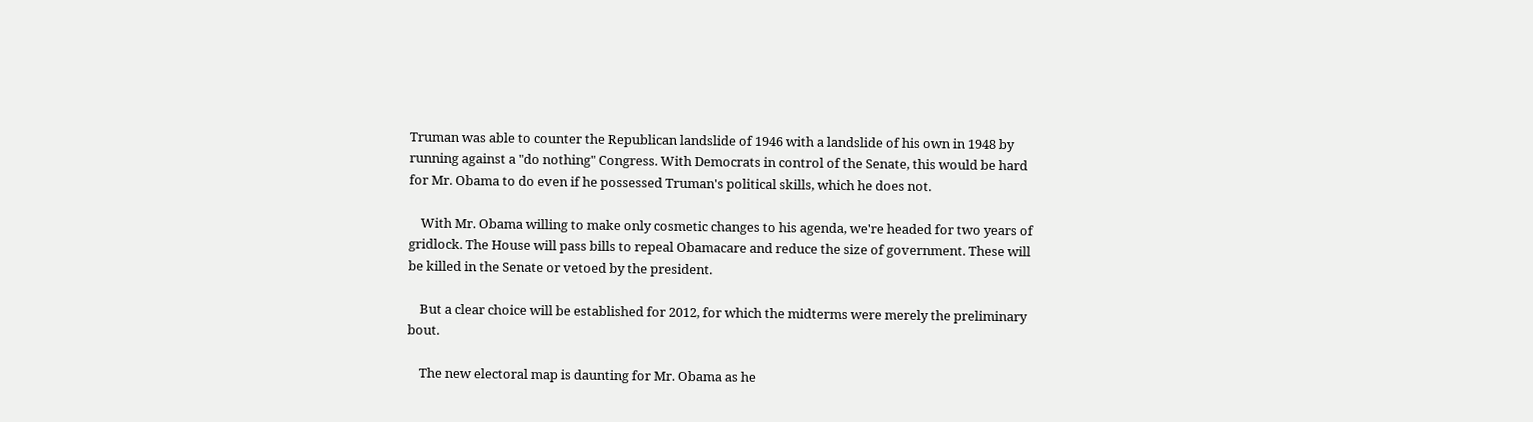Truman was able to counter the Republican landslide of 1946 with a landslide of his own in 1948 by running against a "do nothing" Congress. With Democrats in control of the Senate, this would be hard for Mr. Obama to do even if he possessed Truman's political skills, which he does not.

    With Mr. Obama willing to make only cosmetic changes to his agenda, we're headed for two years of gridlock. The House will pass bills to repeal Obamacare and reduce the size of government. These will be killed in the Senate or vetoed by the president.

    But a clear choice will be established for 2012, for which the midterms were merely the preliminary bout.

    The new electoral map is daunting for Mr. Obama as he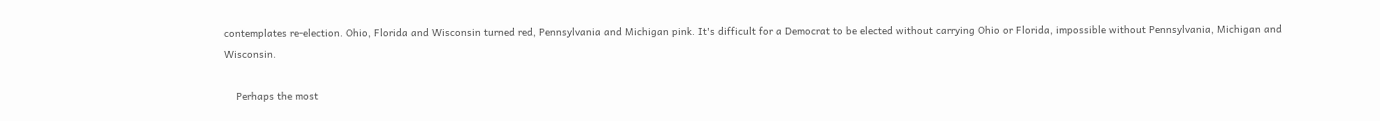contemplates re-election. Ohio, Florida and Wisconsin turned red, Pennsylvania and Michigan pink. It's difficult for a Democrat to be elected without carrying Ohio or Florida, impossible without Pennsylvania, Michigan and Wisconsin.

    Perhaps the most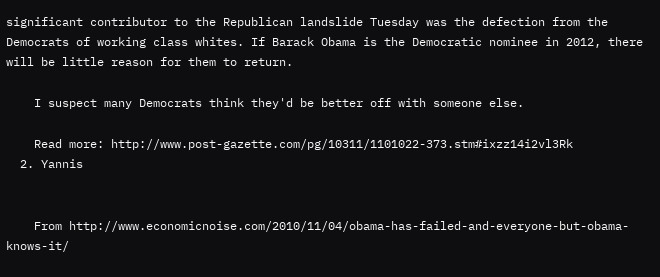significant contributor to the Republican landslide Tuesday was the defection from the Democrats of working class whites. If Barack Obama is the Democratic nominee in 2012, there will be little reason for them to return.

    I suspect many Democrats think they'd be better off with someone else.

    Read more: http://www.post-gazette.com/pg/10311/1101022-373.stm#ixzz14i2vl3Rk
  2. Yannis


    From http://www.economicnoise.com/2010/11/04/obama-has-failed-and-everyone-but-obama-knows-it/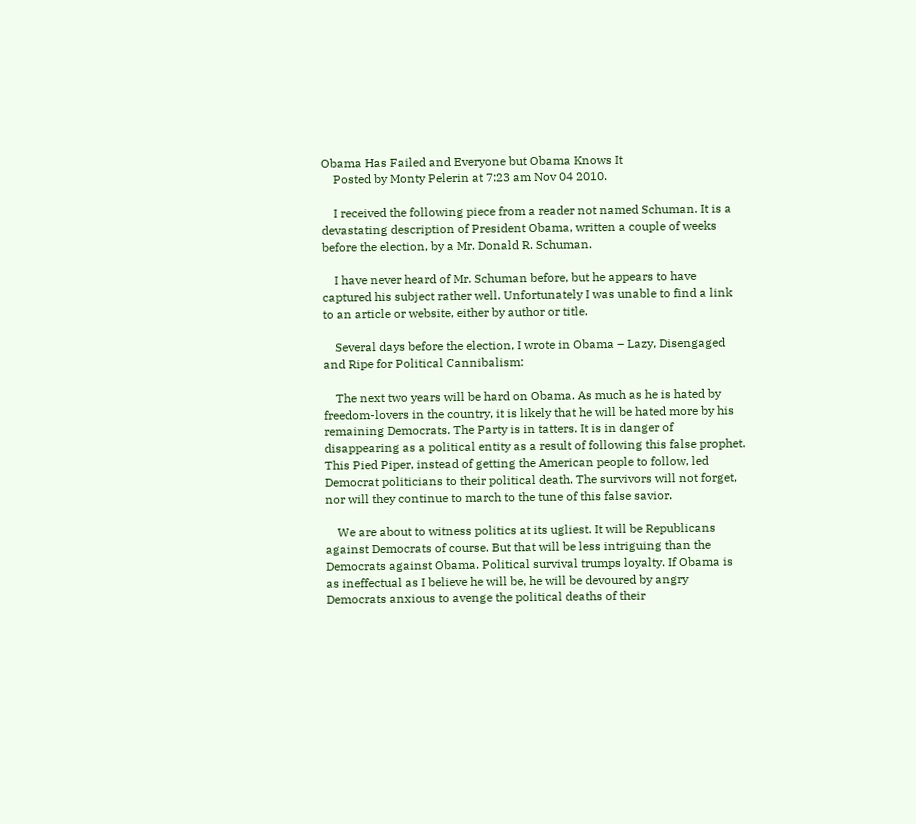Obama Has Failed and Everyone but Obama Knows It
    Posted by Monty Pelerin at 7:23 am Nov 04 2010.

    I received the following piece from a reader not named Schuman. It is a devastating description of President Obama, written a couple of weeks before the election, by a Mr. Donald R. Schuman.

    I have never heard of Mr. Schuman before, but he appears to have captured his subject rather well. Unfortunately I was unable to find a link to an article or website, either by author or title.

    Several days before the election, I wrote in Obama – Lazy, Disengaged and Ripe for Political Cannibalism:

    The next two years will be hard on Obama. As much as he is hated by freedom-lovers in the country, it is likely that he will be hated more by his remaining Democrats. The Party is in tatters. It is in danger of disappearing as a political entity as a result of following this false prophet. This Pied Piper, instead of getting the American people to follow, led Democrat politicians to their political death. The survivors will not forget, nor will they continue to march to the tune of this false savior.

    We are about to witness politics at its ugliest. It will be Republicans against Democrats of course. But that will be less intriguing than the Democrats against Obama. Political survival trumps loyalty. If Obama is as ineffectual as I believe he will be, he will be devoured by angry Democrats anxious to avenge the political deaths of their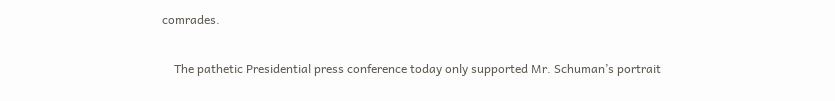comrades.

    The pathetic Presidential press conference today only supported Mr. Schuman’s portrait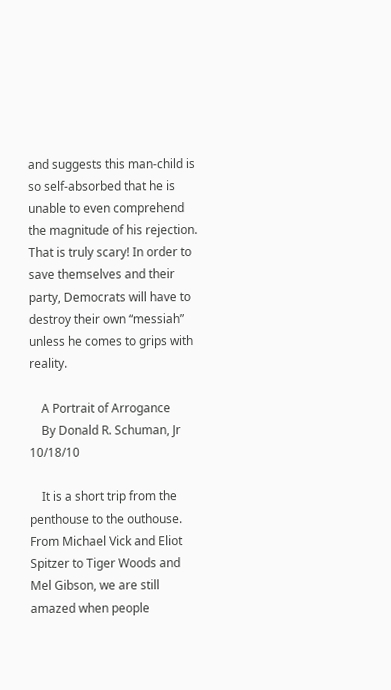and suggests this man-child is so self-absorbed that he is unable to even comprehend the magnitude of his rejection. That is truly scary! In order to save themselves and their party, Democrats will have to destroy their own “messiah” unless he comes to grips with reality.

    A Portrait of Arrogance
    By Donald R. Schuman, Jr 10/18/10

    It is a short trip from the penthouse to the outhouse. From Michael Vick and Eliot Spitzer to Tiger Woods and Mel Gibson, we are still amazed when people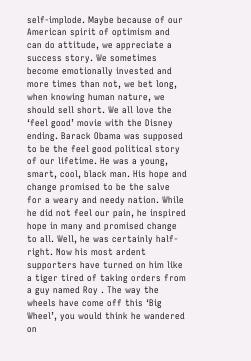self-implode. Maybe because of our American spirit of optimism and can do attitude, we appreciate a success story. We sometimes become emotionally invested and more times than not, we bet long, when knowing human nature, we should sell short. We all love the ‘feel good’ movie with the Disney ending. Barack Obama was supposed to be the feel good political story of our lifetime. He was a young, smart, cool, black man. His hope and change promised to be the salve for a weary and needy nation. While he did not feel our pain, he inspired hope in many and promised change to all. Well, he was certainly half-right. Now his most ardent supporters have turned on him like a tiger tired of taking orders from a guy named Roy . The way the wheels have come off this ‘Big Wheel’, you would think he wandered on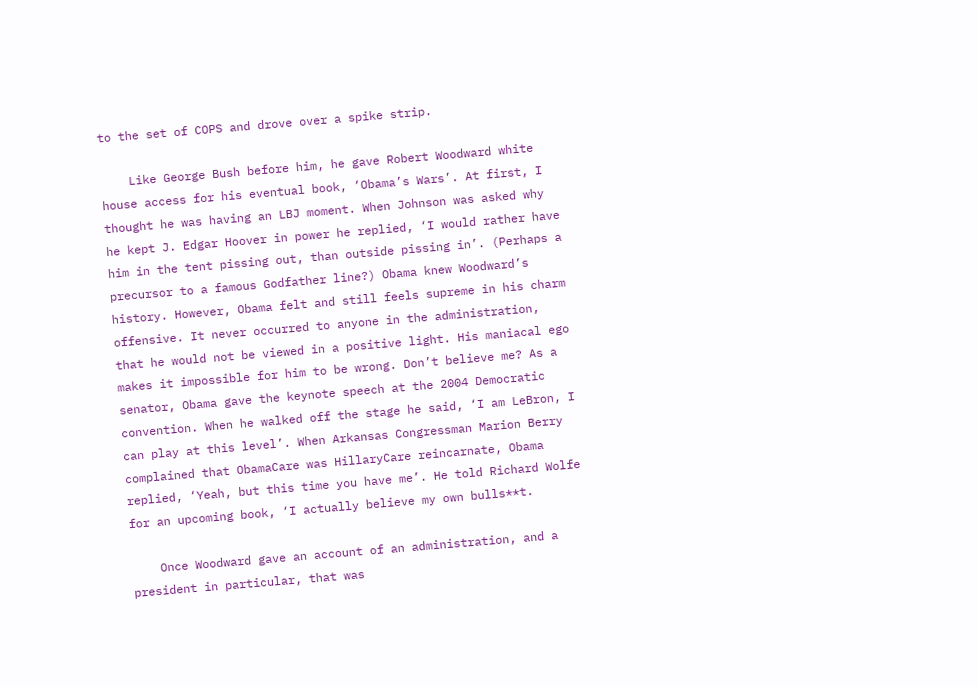to the set of COPS and drove over a spike strip.

    Like George Bush before him, he gave Robert Woodward white house access for his eventual book, ‘Obama’s Wars’. At first, I thought he was having an LBJ moment. When Johnson was asked why he kept J. Edgar Hoover in power he replied, ‘I would rather have him in the tent pissing out, than outside pissing in’. (Perhaps a precursor to a famous Godfather line?) Obama knew Woodward’s history. However, Obama felt and still feels supreme in his charm offensive. It never occurred to anyone in the administration, that he would not be viewed in a positive light. His maniacal ego makes it impossible for him to be wrong. Don’t believe me? As a senator, Obama gave the keynote speech at the 2004 Democratic convention. When he walked off the stage he said, ‘I am LeBron, I can play at this level’. When Arkansas Congressman Marion Berry complained that ObamaCare was HillaryCare reincarnate, Obama replied, ‘Yeah, but this time you have me’. He told Richard Wolfe for an upcoming book, ‘I actually believe my own bulls**t.

    Once Woodward gave an account of an administration, and a president in particular, that was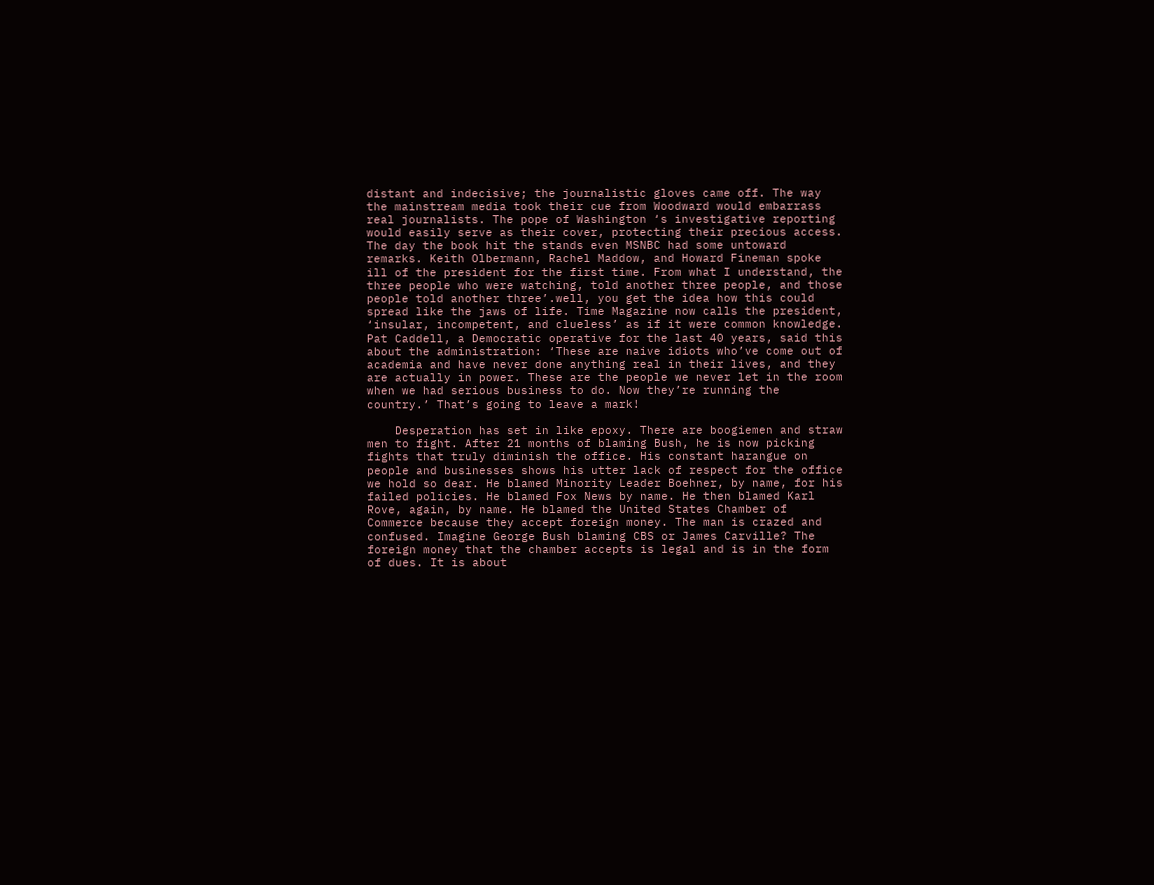distant and indecisive; the journalistic gloves came off. The way the mainstream media took their cue from Woodward would embarrass real journalists. The pope of Washington ‘s investigative reporting would easily serve as their cover, protecting their precious access. The day the book hit the stands even MSNBC had some untoward remarks. Keith Olbermann, Rachel Maddow, and Howard Fineman spoke ill of the president for the first time. From what I understand, the three people who were watching, told another three people, and those people told another three’.well, you get the idea how this could spread like the jaws of life. Time Magazine now calls the president, ‘insular, incompetent, and clueless’ as if it were common knowledge. Pat Caddell, a Democratic operative for the last 40 years, said this about the administration: ‘These are naive idiots who’ve come out of academia and have never done anything real in their lives, and they are actually in power. These are the people we never let in the room when we had serious business to do. Now they’re running the country.’ That’s going to leave a mark!

    Desperation has set in like epoxy. There are boogiemen and straw men to fight. After 21 months of blaming Bush, he is now picking fights that truly diminish the office. His constant harangue on people and businesses shows his utter lack of respect for the office we hold so dear. He blamed Minority Leader Boehner, by name, for his failed policies. He blamed Fox News by name. He then blamed Karl Rove, again, by name. He blamed the United States Chamber of Commerce because they accept foreign money. The man is crazed and confused. Imagine George Bush blaming CBS or James Carville? The foreign money that the chamber accepts is legal and is in the form of dues. It is about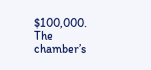$100,000. The chamber’s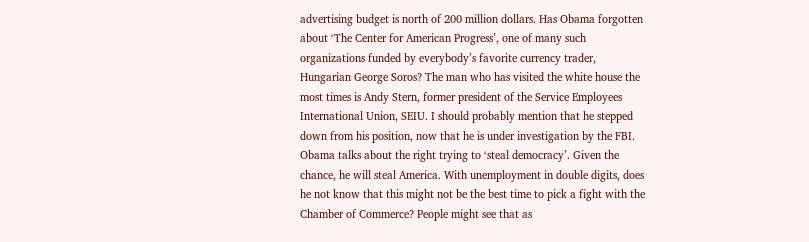advertising budget is north of 200 million dollars. Has Obama forgotten about ‘The Center for American Progress’, one of many such organizations funded by everybody’s favorite currency trader, Hungarian George Soros? The man who has visited the white house the most times is Andy Stern, former president of the Service Employees International Union, SEIU. I should probably mention that he stepped down from his position, now that he is under investigation by the FBI. Obama talks about the right trying to ‘steal democracy’. Given the chance, he will steal America. With unemployment in double digits, does he not know that this might not be the best time to pick a fight with the Chamber of Commerce? People might see that as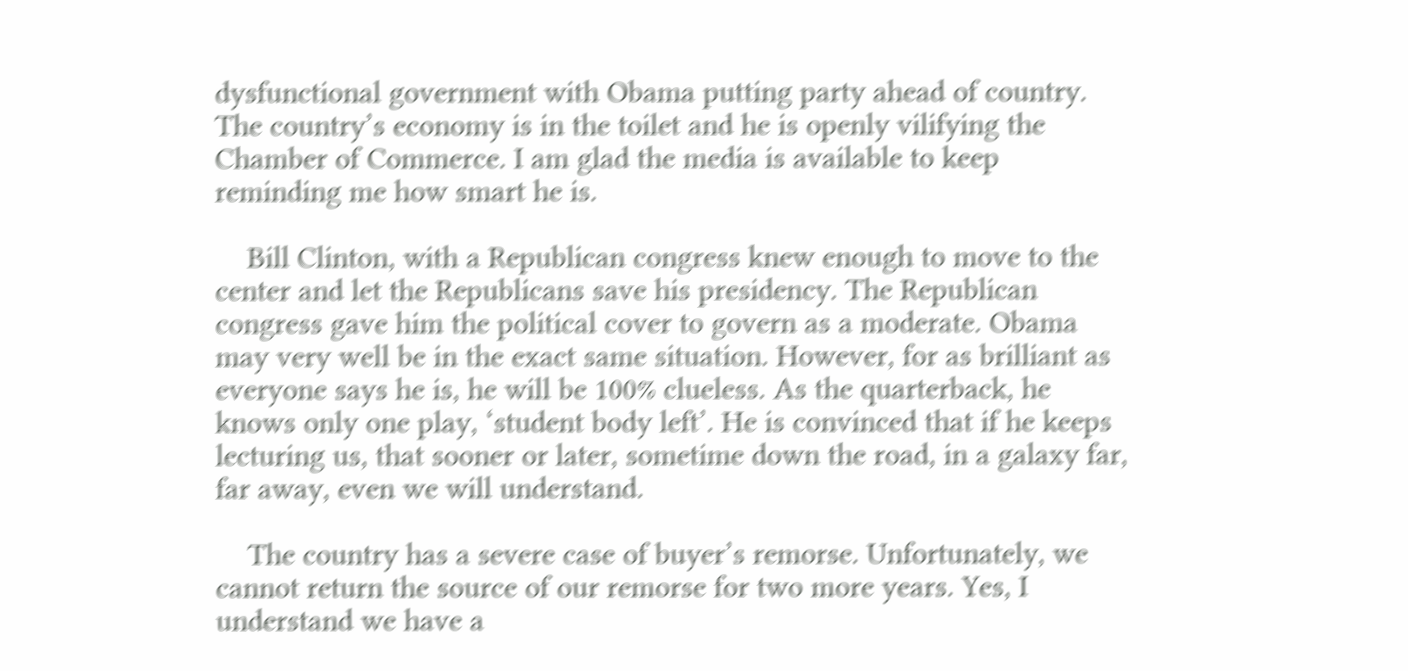dysfunctional government with Obama putting party ahead of country. The country’s economy is in the toilet and he is openly vilifying the Chamber of Commerce. I am glad the media is available to keep reminding me how smart he is.

    Bill Clinton, with a Republican congress knew enough to move to the center and let the Republicans save his presidency. The Republican congress gave him the political cover to govern as a moderate. Obama may very well be in the exact same situation. However, for as brilliant as everyone says he is, he will be 100% clueless. As the quarterback, he knows only one play, ‘student body left’. He is convinced that if he keeps lecturing us, that sooner or later, sometime down the road, in a galaxy far, far away, even we will understand.

    The country has a severe case of buyer’s remorse. Unfortunately, we cannot return the source of our remorse for two more years. Yes, I understand we have a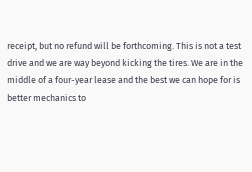receipt, but no refund will be forthcoming. This is not a test drive and we are way beyond kicking the tires. We are in the middle of a four-year lease and the best we can hope for is better mechanics to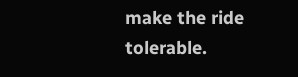make the ride tolerable.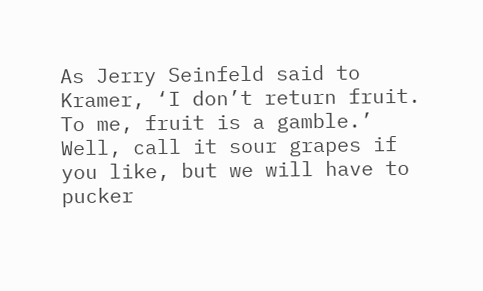As Jerry Seinfeld said to Kramer, ‘I don’t return fruit. To me, fruit is a gamble.’ Well, call it sour grapes if you like, but we will have to pucker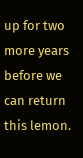up for two more years before we can return this lemon.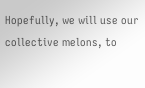Hopefully, we will use our collective melons, to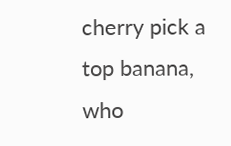cherry pick a top banana, who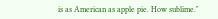is as American as apple pie. How sublime."